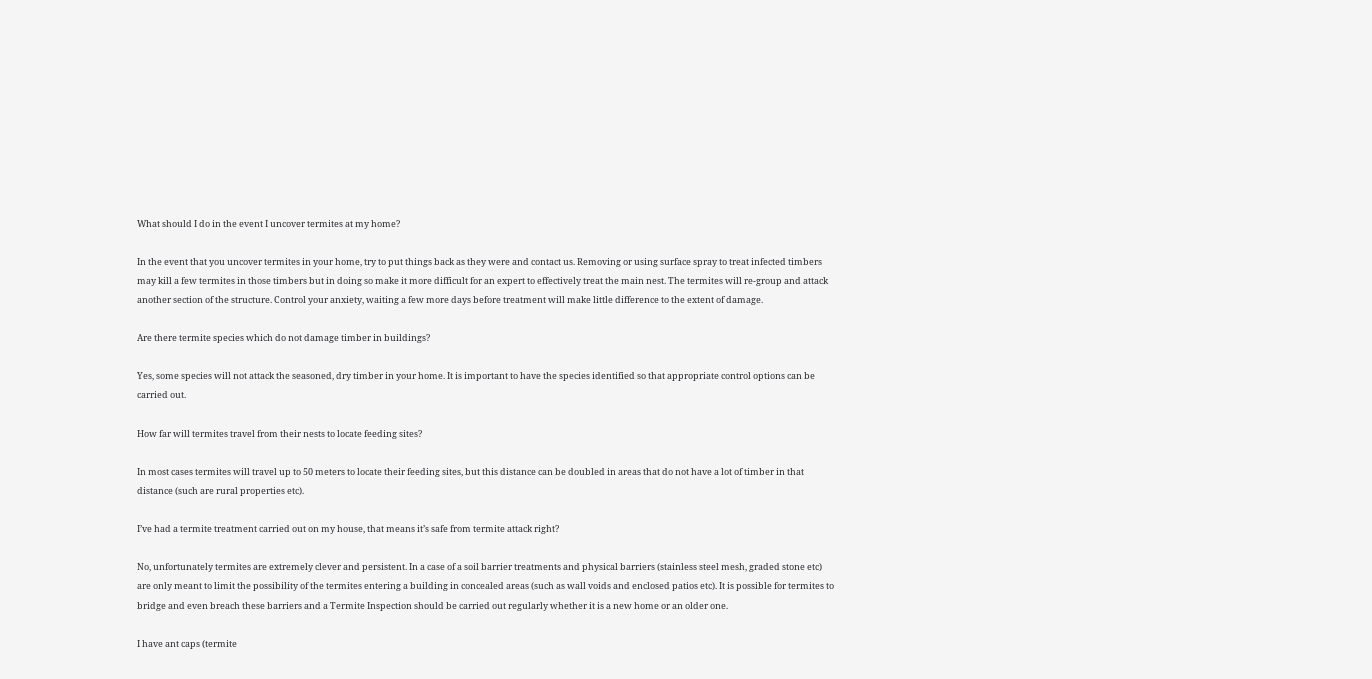What should I do in the event I uncover termites at my home?

In the event that you uncover termites in your home, try to put things back as they were and contact us. Removing or using surface spray to treat infected timbers may kill a few termites in those timbers but in doing so make it more difficult for an expert to effectively treat the main nest. The termites will re-group and attack another section of the structure. Control your anxiety, waiting a few more days before treatment will make little difference to the extent of damage.

Are there termite species which do not damage timber in buildings?

Yes, some species will not attack the seasoned, dry timber in your home. It is important to have the species identified so that appropriate control options can be carried out.

How far will termites travel from their nests to locate feeding sites?

In most cases termites will travel up to 50 meters to locate their feeding sites, but this distance can be doubled in areas that do not have a lot of timber in that distance (such are rural properties etc).

I’ve had a termite treatment carried out on my house, that means it’s safe from termite attack right?

No, unfortunately termites are extremely clever and persistent. In a case of a soil barrier treatments and physical barriers (stainless steel mesh, graded stone etc) are only meant to limit the possibility of the termites entering a building in concealed areas (such as wall voids and enclosed patios etc). It is possible for termites to bridge and even breach these barriers and a Termite Inspection should be carried out regularly whether it is a new home or an older one.

I have ant caps (termite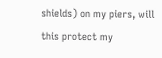shields) on my piers, will this protect my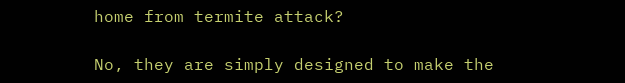home from termite attack?

No, they are simply designed to make the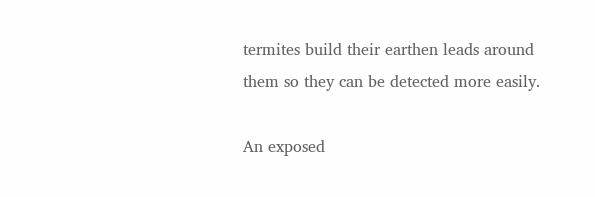termites build their earthen leads around them so they can be detected more easily.

An exposed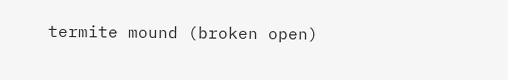termite mound (broken open)